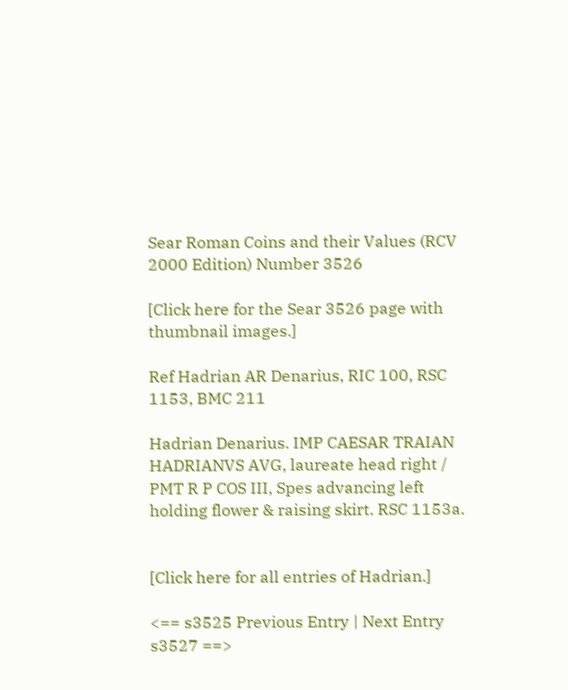Sear Roman Coins and their Values (RCV 2000 Edition) Number 3526

[Click here for the Sear 3526 page with thumbnail images.]

Ref Hadrian AR Denarius, RIC 100, RSC 1153, BMC 211

Hadrian Denarius. IMP CAESAR TRAIAN HADRIANVS AVG, laureate head right / PMT R P COS III, Spes advancing left holding flower & raising skirt. RSC 1153a.


[Click here for all entries of Hadrian.]

<== s3525 Previous Entry | Next Entry s3527 ==>